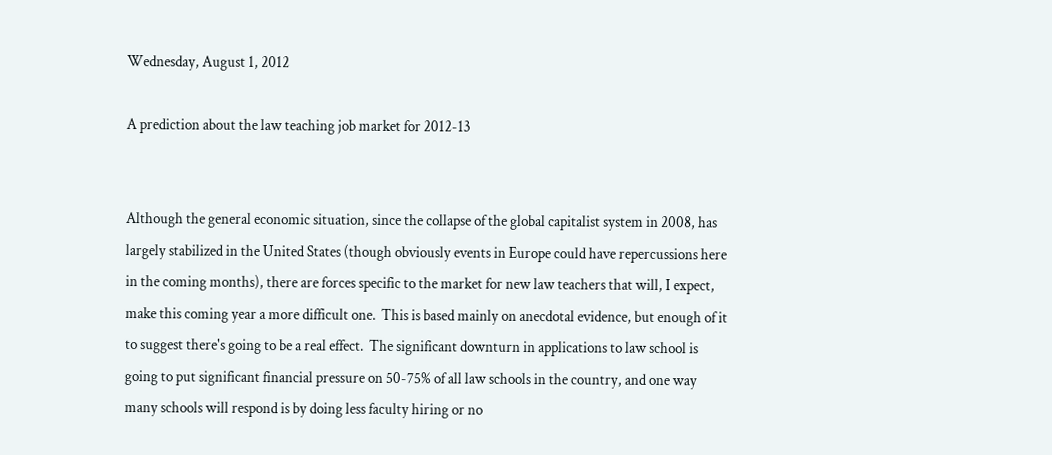Wednesday, August 1, 2012

A prediction about the law teaching job market for 2012-13


Although the general economic situation, since the collapse of the global capitalist system in 2008, has largely stabilized in the United States (though obviously events in Europe could have repercussions here in the coming months), there are forces specific to the market for new law teachers that will, I expect, make this coming year a more difficult one.  This is based mainly on anecdotal evidence, but enough of it to suggest there's going to be a real effect.  The significant downturn in applications to law school is going to put significant financial pressure on 50-75% of all law schools in the country, and one way many schools will respond is by doing less faculty hiring or no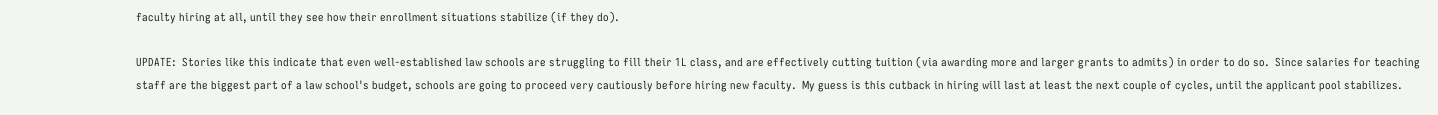faculty hiring at all, until they see how their enrollment situations stabilize (if they do).

UPDATE:  Stories like this indicate that even well-established law schools are struggling to fill their 1L class, and are effectively cutting tuition (via awarding more and larger grants to admits) in order to do so.  Since salaries for teaching staff are the biggest part of a law school's budget, schools are going to proceed very cautiously before hiring new faculty.  My guess is this cutback in hiring will last at least the next couple of cycles, until the applicant pool stabilizes.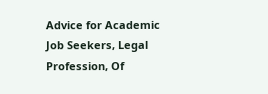Advice for Academic Job Seekers, Legal Profession, Of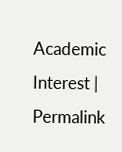Academic Interest | Permalink